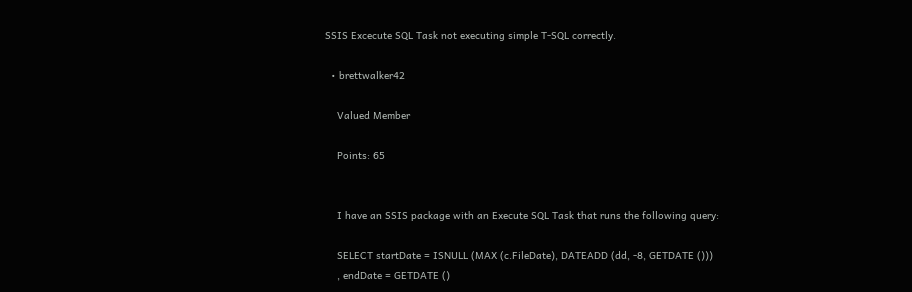SSIS Excecute SQL Task not executing simple T-SQL correctly.

  • brettwalker42

    Valued Member

    Points: 65


    I have an SSIS package with an Execute SQL Task that runs the following query:

    SELECT startDate = ISNULL (MAX (c.FileDate), DATEADD (dd, -8, GETDATE ()))
    , endDate = GETDATE ()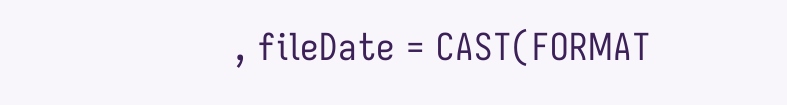, fileDate = CAST(FORMAT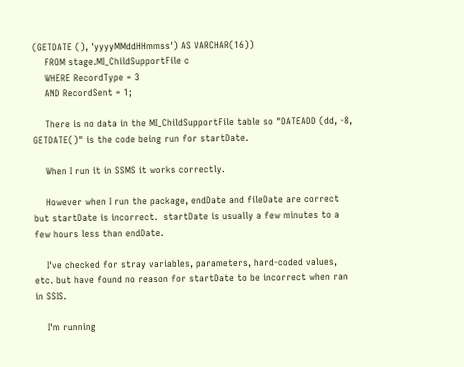(GETDATE (), 'yyyyMMddHHmmss') AS VARCHAR(16))
    FROM stage.MI_ChildSupportFile c
    WHERE RecordType = 3
    AND RecordSent = 1;

    There is no data in the MI_ChildSupportFile table so "DATEADD (dd, -8, GETDATE()" is the code being run for startDate.

    When I run it in SSMS it works correctly.

    However when I run the package, endDate and fileDate are correct but startDate is incorrect.  startDate is usually a few minutes to a few hours less than endDate.

    I've checked for stray variables, parameters, hard-coded values, etc. but have found no reason for startDate to be incorrect when ran in SSIS.

    I'm running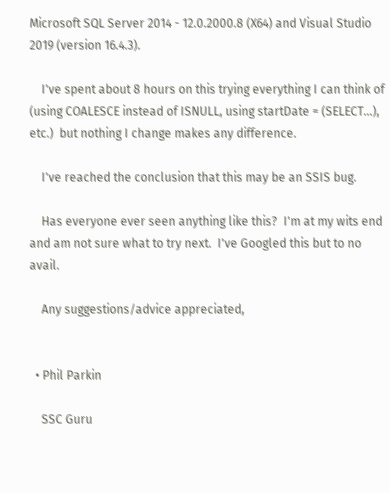Microsoft SQL Server 2014 - 12.0.2000.8 (X64) and Visual Studio 2019 (version 16.4.3).

    I've spent about 8 hours on this trying everything I can think of (using COALESCE instead of ISNULL, using startDate = (SELECT...), etc.)  but nothing I change makes any difference.

    I've reached the conclusion that this may be an SSIS bug.

    Has everyone ever seen anything like this?  I'm at my wits end and am not sure what to try next.  I've Googled this but to no avail.

    Any suggestions/advice appreciated,


  • Phil Parkin

    SSC Guru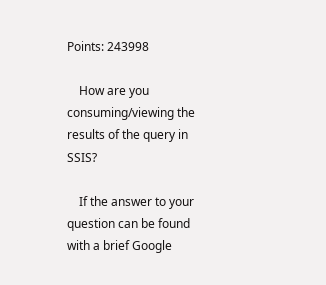Points: 243998

    How are you consuming/viewing the results of the query in SSIS?

    If the answer to your question can be found with a brief Google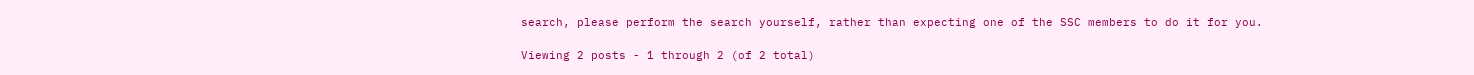search, please perform the search yourself, rather than expecting one of the SSC members to do it for you.

Viewing 2 posts - 1 through 2 (of 2 total)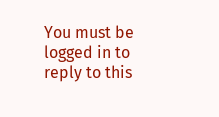You must be logged in to reply to this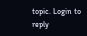topic. Login to reply